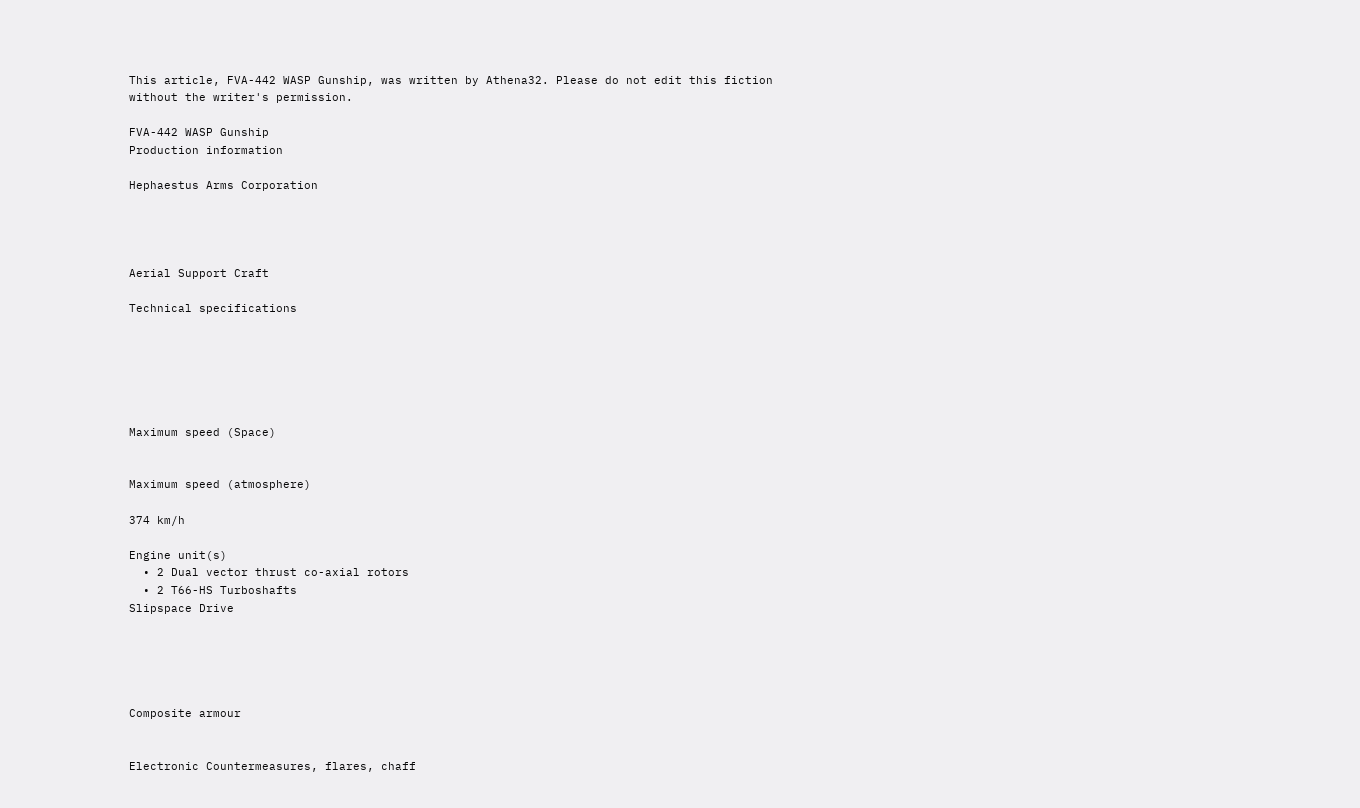This article, FVA-442 WASP Gunship, was written by Athena32. Please do not edit this fiction without the writer's permission.

FVA-442 WASP Gunship
Production information

Hephaestus Arms Corporation




Aerial Support Craft

Technical specifications






Maximum speed (Space)


Maximum speed (atmosphere)

374 km/h

Engine unit(s)
  • 2 Dual vector thrust co-axial rotors
  • 2 T66-HS Turboshafts
Slipspace Drive





Composite armour


Electronic Countermeasures, flares, chaff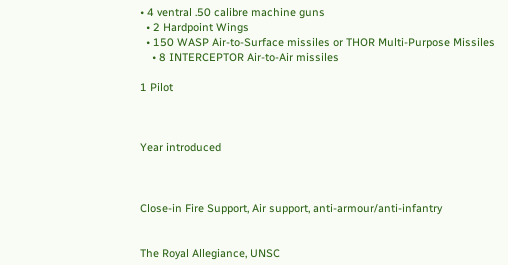• 4 ventral .50 calibre machine guns
  • 2 Hardpoint Wings
  • 150 WASP Air-to-Surface missiles or THOR Multi-Purpose Missiles
    • 8 INTERCEPTOR Air-to-Air missiles

1 Pilot



Year introduced



Close-in Fire Support, Air support, anti-armour/anti-infantry


The Royal Allegiance, UNSC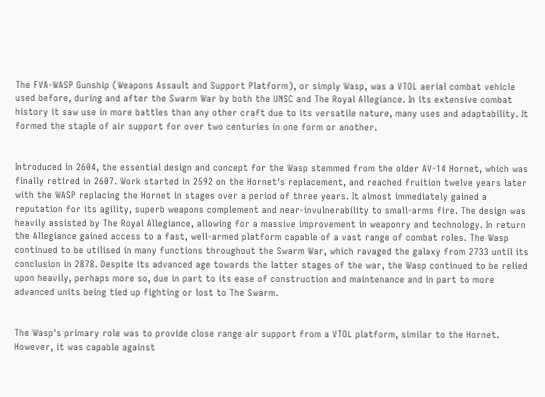The FVA-WASP Gunship (Weapons Assault and Support Platform), or simply Wasp, was a VTOL aerial combat vehicle used before, during and after the Swarm War by both the UNSC and The Royal Allegiance. In its extensive combat history it saw use in more battles than any other craft due to its versatile nature, many uses and adaptability. It formed the staple of air support for over two centuries in one form or another.


Introduced in 2604, the essential design and concept for the Wasp stemmed from the older AV-14 Hornet, which was finally retired in 2607. Work started in 2592 on the Hornet's replacement, and reached fruition twelve years later with the WASP replacing the Hornet in stages over a period of three years. It almost immediately gained a reputation for its agility, superb weapons complement and near-invulnerability to small-arms fire. The design was heavily assisted by The Royal Allegiance, allowing for a massive improvement in weaponry and technology. In return the Allegiance gained access to a fast, well-armed platform capable of a vast range of combat roles. The Wasp continued to be utilised in many functions throughout the Swarm War, which ravaged the galaxy from 2733 until its conclusion in 2878. Despite its advanced age towards the latter stages of the war, the Wasp continued to be relied upon heavily, perhaps more so, due in part to its ease of construction and maintenance and in part to more advanced units being tied up fighting or lost to The Swarm.


The Wasp's primary role was to provide close range air support from a VTOL platform, similar to the Hornet. However, it was capable against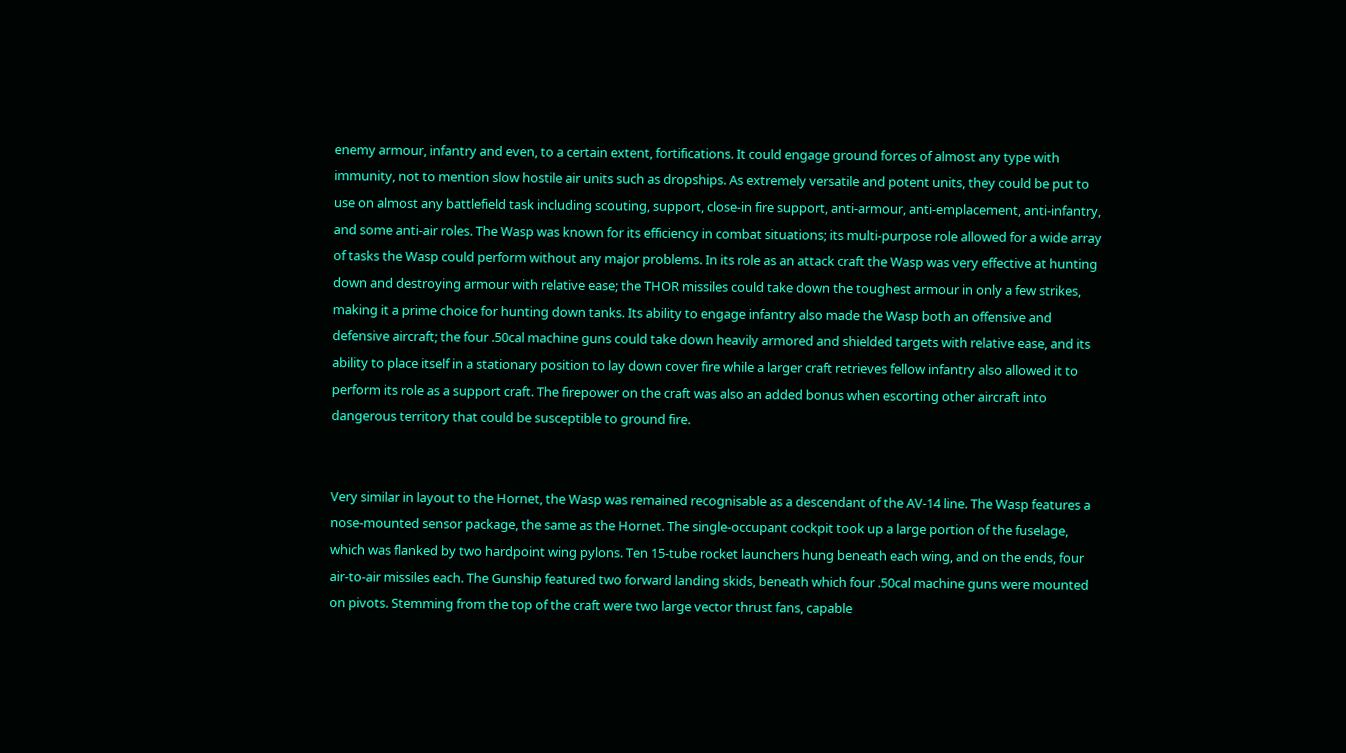enemy armour, infantry and even, to a certain extent, fortifications. It could engage ground forces of almost any type with immunity, not to mention slow hostile air units such as dropships. As extremely versatile and potent units, they could be put to use on almost any battlefield task including scouting, support, close-in fire support, anti-armour, anti-emplacement, anti-infantry, and some anti-air roles. The Wasp was known for its efficiency in combat situations; its multi-purpose role allowed for a wide array of tasks the Wasp could perform without any major problems. In its role as an attack craft the Wasp was very effective at hunting down and destroying armour with relative ease; the THOR missiles could take down the toughest armour in only a few strikes, making it a prime choice for hunting down tanks. Its ability to engage infantry also made the Wasp both an offensive and defensive aircraft; the four .50cal machine guns could take down heavily armored and shielded targets with relative ease, and its ability to place itself in a stationary position to lay down cover fire while a larger craft retrieves fellow infantry also allowed it to perform its role as a support craft. The firepower on the craft was also an added bonus when escorting other aircraft into dangerous territory that could be susceptible to ground fire.


Very similar in layout to the Hornet, the Wasp was remained recognisable as a descendant of the AV-14 line. The Wasp features a nose-mounted sensor package, the same as the Hornet. The single-occupant cockpit took up a large portion of the fuselage, which was flanked by two hardpoint wing pylons. Ten 15-tube rocket launchers hung beneath each wing, and on the ends, four air-to-air missiles each. The Gunship featured two forward landing skids, beneath which four .50cal machine guns were mounted on pivots. Stemming from the top of the craft were two large vector thrust fans, capable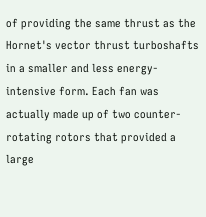of providing the same thrust as the Hornet's vector thrust turboshafts in a smaller and less energy-intensive form. Each fan was actually made up of two counter-rotating rotors that provided a large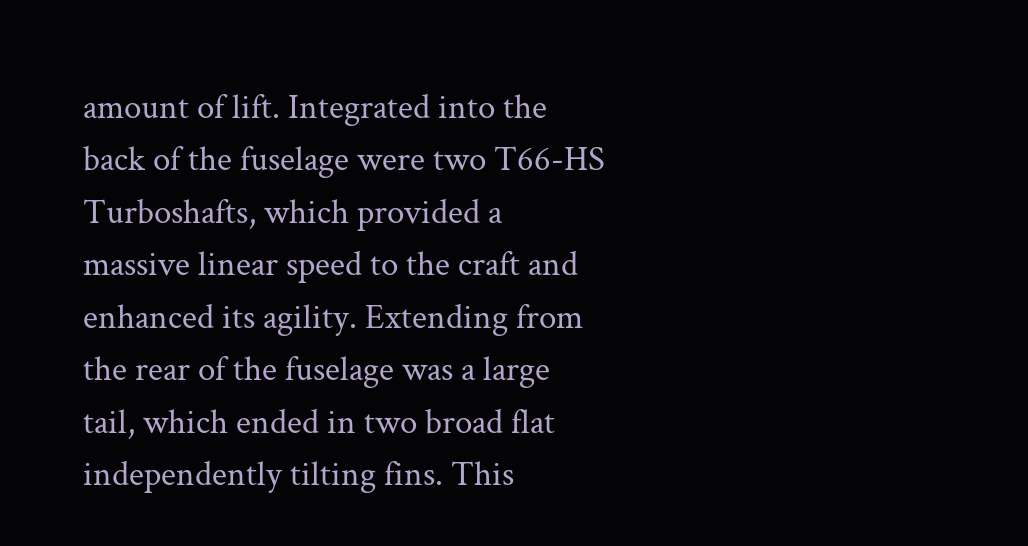amount of lift. Integrated into the back of the fuselage were two T66-HS Turboshafts, which provided a massive linear speed to the craft and enhanced its agility. Extending from the rear of the fuselage was a large tail, which ended in two broad flat independently tilting fins. This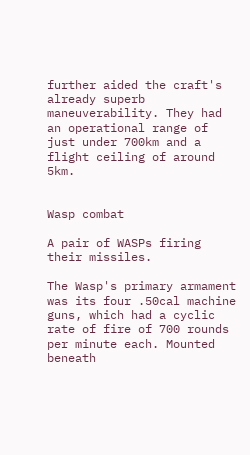further aided the craft's already superb maneuverability. They had an operational range of just under 700km and a flight ceiling of around 5km.


Wasp combat

A pair of WASPs firing their missiles.

The Wasp's primary armament was its four .50cal machine guns, which had a cyclic rate of fire of 700 rounds per minute each. Mounted beneath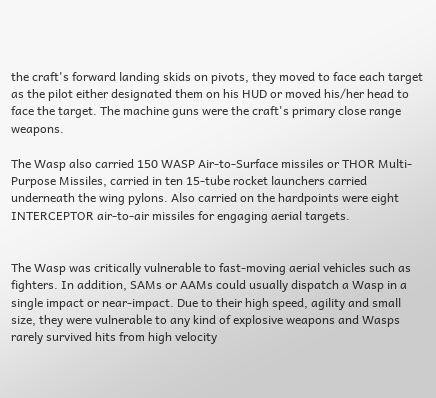the craft's forward landing skids on pivots, they moved to face each target as the pilot either designated them on his HUD or moved his/her head to face the target. The machine guns were the craft's primary close range weapons.

The Wasp also carried 150 WASP Air-to-Surface missiles or THOR Multi-Purpose Missiles, carried in ten 15-tube rocket launchers carried underneath the wing pylons. Also carried on the hardpoints were eight INTERCEPTOR air-to-air missiles for engaging aerial targets.


The Wasp was critically vulnerable to fast-moving aerial vehicles such as fighters. In addition, SAMs or AAMs could usually dispatch a Wasp in a single impact or near-impact. Due to their high speed, agility and small size, they were vulnerable to any kind of explosive weapons and Wasps rarely survived hits from high velocity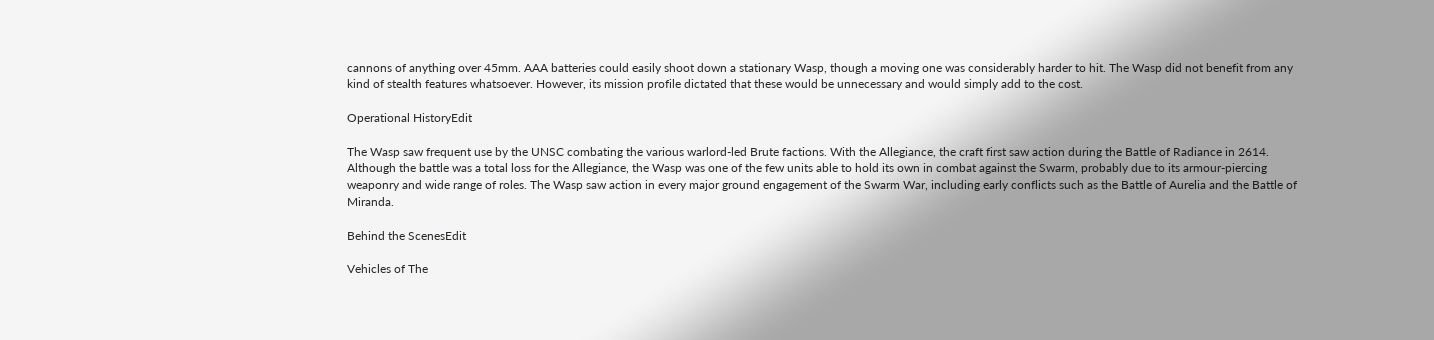cannons of anything over 45mm. AAA batteries could easily shoot down a stationary Wasp, though a moving one was considerably harder to hit. The Wasp did not benefit from any kind of stealth features whatsoever. However, its mission profile dictated that these would be unnecessary and would simply add to the cost.

Operational HistoryEdit

The Wasp saw frequent use by the UNSC combating the various warlord-led Brute factions. With the Allegiance, the craft first saw action during the Battle of Radiance in 2614. Although the battle was a total loss for the Allegiance, the Wasp was one of the few units able to hold its own in combat against the Swarm, probably due to its armour-piercing weaponry and wide range of roles. The Wasp saw action in every major ground engagement of the Swarm War, including early conflicts such as the Battle of Aurelia and the Battle of Miranda.

Behind the ScenesEdit

Vehicles of The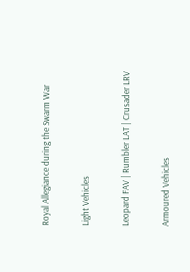Royal Allegiance during the Swarm War

Light Vehicles

Leopard FAV | Rumbler LAT | Crusader LRV

Armoured Vehicles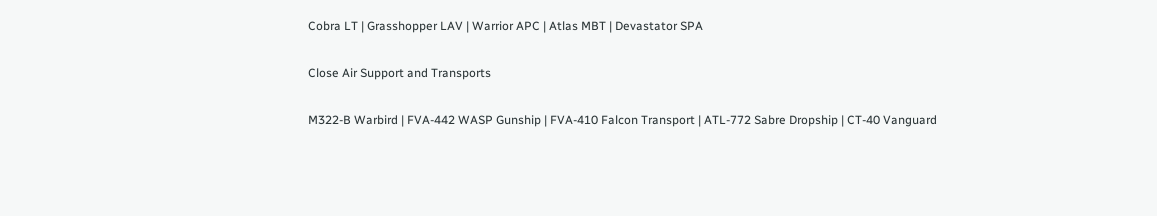Cobra LT | Grasshopper LAV | Warrior APC | Atlas MBT | Devastator SPA

Close Air Support and Transports

M322-B Warbird | FVA-442 WASP Gunship | FVA-410 Falcon Transport | ATL-772 Sabre Dropship | CT-40 Vanguard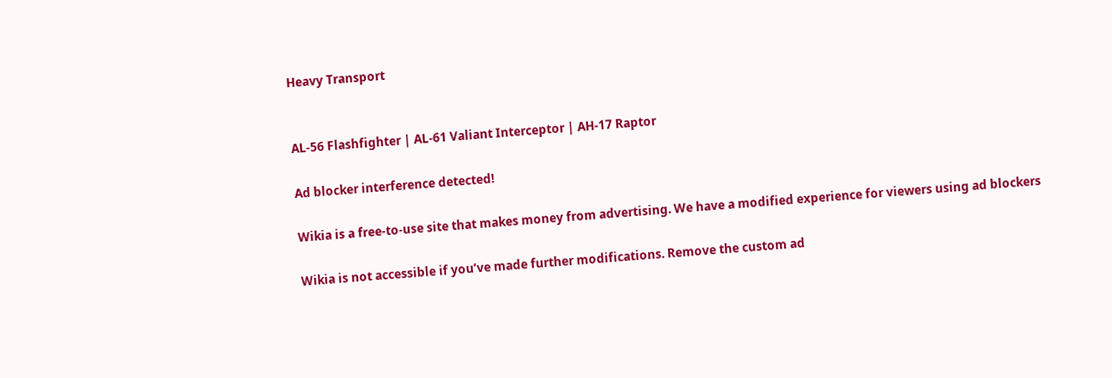Heavy Transport


AL-56 Flashfighter | AL-61 Valiant Interceptor | AH-17 Raptor

Ad blocker interference detected!

Wikia is a free-to-use site that makes money from advertising. We have a modified experience for viewers using ad blockers

Wikia is not accessible if you’ve made further modifications. Remove the custom ad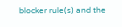blocker rule(s) and the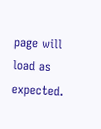page will load as expected.